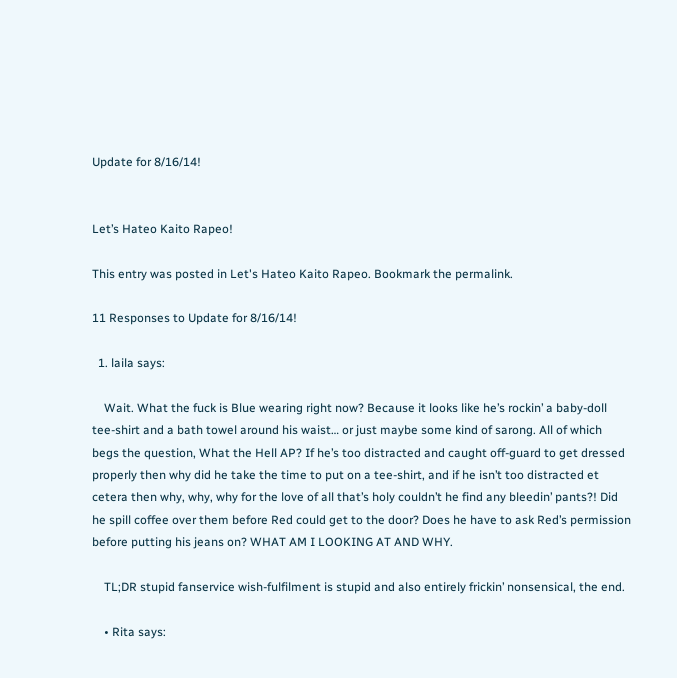Update for 8/16/14!


Let’s Hateo Kaito Rapeo!

This entry was posted in Let's Hateo Kaito Rapeo. Bookmark the permalink.

11 Responses to Update for 8/16/14!

  1. laila says:

    Wait. What the fuck is Blue wearing right now? Because it looks like he’s rockin’ a baby-doll tee-shirt and a bath towel around his waist… or just maybe some kind of sarong. All of which begs the question, What the Hell AP? If he’s too distracted and caught off-guard to get dressed properly then why did he take the time to put on a tee-shirt, and if he isn’t too distracted et cetera then why, why, why for the love of all that’s holy couldn’t he find any bleedin’ pants?! Did he spill coffee over them before Red could get to the door? Does he have to ask Red’s permission before putting his jeans on? WHAT AM I LOOKING AT AND WHY.

    TL;DR stupid fanservice wish-fulfilment is stupid and also entirely frickin’ nonsensical, the end.

    • Rita says: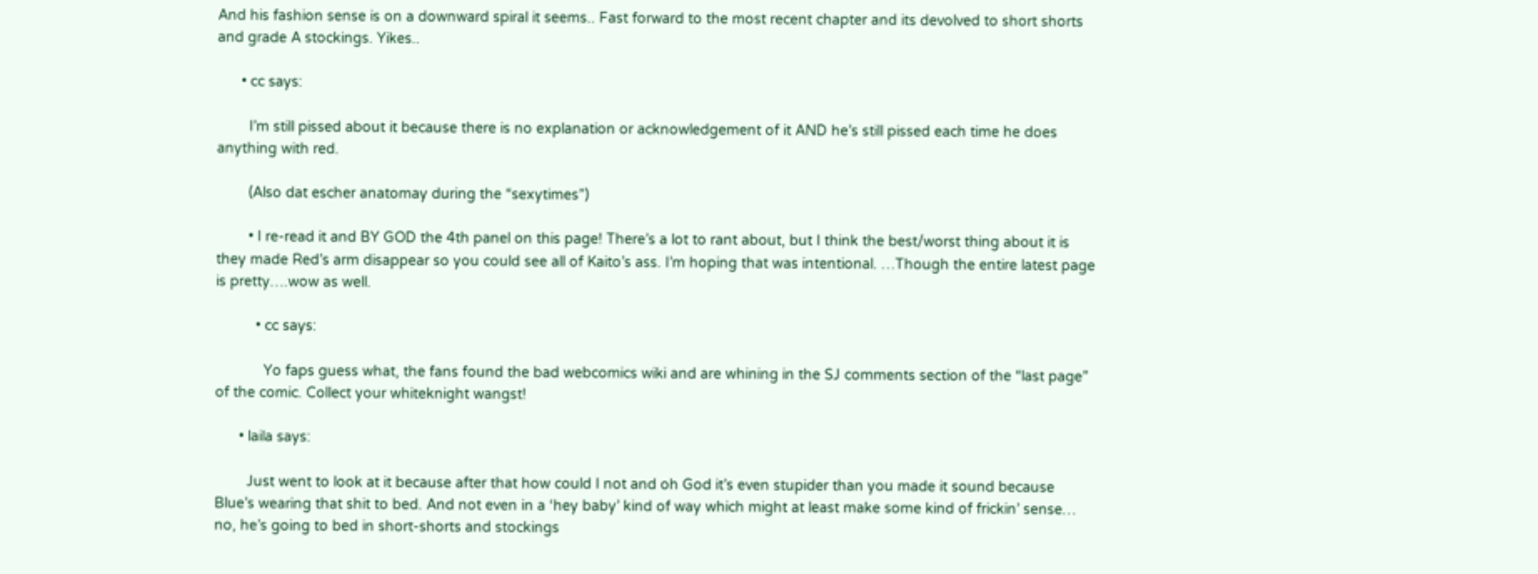And his fashion sense is on a downward spiral it seems.. Fast forward to the most recent chapter and its devolved to short shorts and grade A stockings. Yikes..

      • cc says:

        I’m still pissed about it because there is no explanation or acknowledgement of it AND he’s still pissed each time he does anything with red.

        (Also dat escher anatomay during the “sexytimes”)

        • I re-read it and BY GOD the 4th panel on this page! There’s a lot to rant about, but I think the best/worst thing about it is they made Red’s arm disappear so you could see all of Kaito’s ass. I’m hoping that was intentional. …Though the entire latest page is pretty….wow as well.

          • cc says:

            Yo faps guess what, the fans found the bad webcomics wiki and are whining in the SJ comments section of the “last page” of the comic. Collect your whiteknight wangst!

      • laila says:

        Just went to look at it because after that how could I not and oh God it’s even stupider than you made it sound because Blue’s wearing that shit to bed. And not even in a ‘hey baby’ kind of way which might at least make some kind of frickin’ sense… no, he’s going to bed in short-shorts and stockings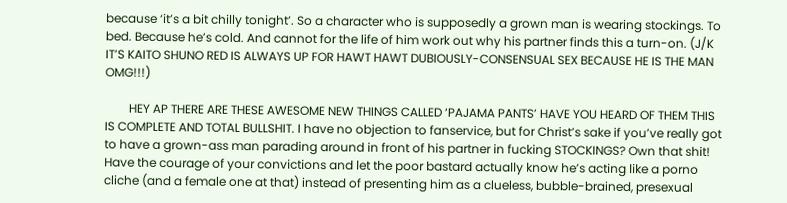because ‘it’s a bit chilly tonight’. So a character who is supposedly a grown man is wearing stockings. To bed. Because he’s cold. And cannot for the life of him work out why his partner finds this a turn-on. (J/K IT’S KAITO SHUNO RED IS ALWAYS UP FOR HAWT HAWT DUBIOUSLY-CONSENSUAL SEX BECAUSE HE IS THE MAN OMG!!!)

        HEY AP THERE ARE THESE AWESOME NEW THINGS CALLED ‘PAJAMA PANTS’ HAVE YOU HEARD OF THEM THIS IS COMPLETE AND TOTAL BULLSHIT. I have no objection to fanservice, but for Christ’s sake if you’ve really got to have a grown-ass man parading around in front of his partner in fucking STOCKINGS? Own that shit! Have the courage of your convictions and let the poor bastard actually know he’s acting like a porno cliche (and a female one at that) instead of presenting him as a clueless, bubble-brained, presexual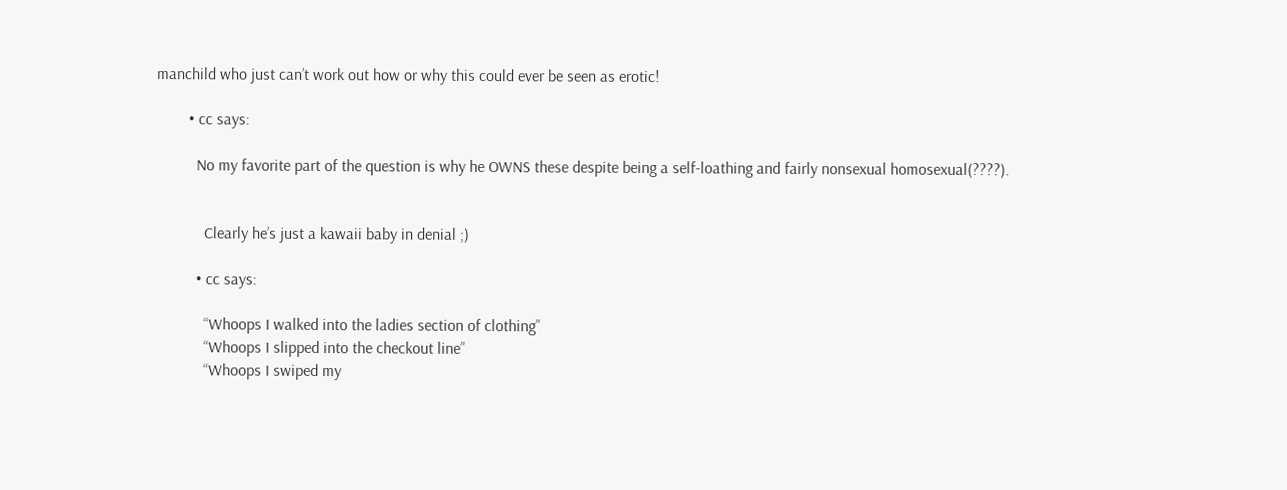manchild who just can’t work out how or why this could ever be seen as erotic!

        • cc says:

          No my favorite part of the question is why he OWNS these despite being a self-loathing and fairly nonsexual homosexual(????).


            Clearly he’s just a kawaii baby in denial ;)

          • cc says:

            “Whoops I walked into the ladies section of clothing”
            “Whoops I slipped into the checkout line”
            “Whoops I swiped my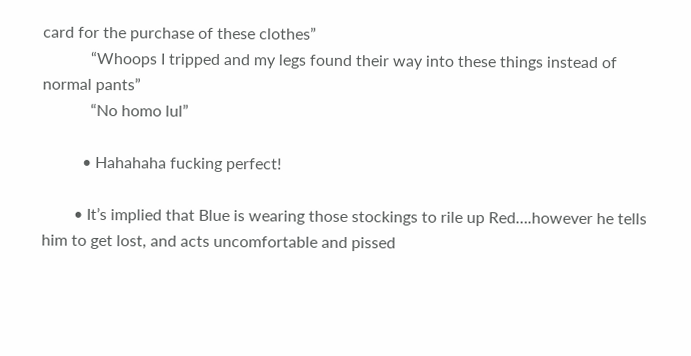card for the purchase of these clothes”
            “Whoops I tripped and my legs found their way into these things instead of normal pants”
            “No homo lul”

          • Hahahaha fucking perfect!

        • It’s implied that Blue is wearing those stockings to rile up Red….however he tells him to get lost, and acts uncomfortable and pissed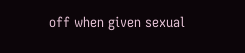off when given sexual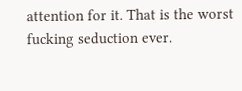attention for it. That is the worst fucking seduction ever.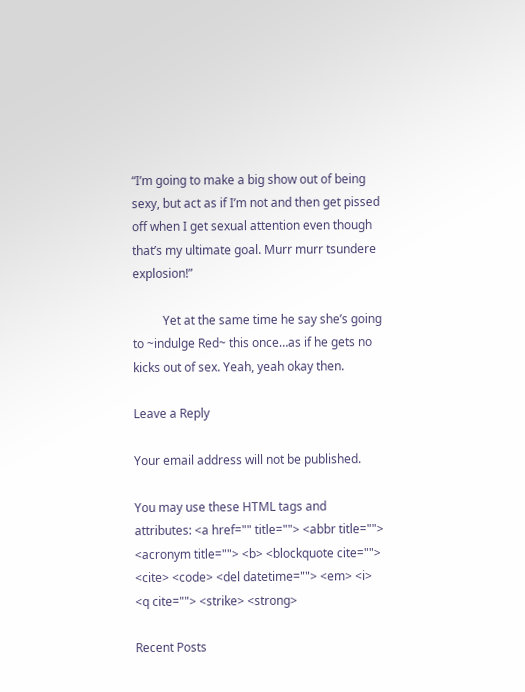“I’m going to make a big show out of being sexy, but act as if I’m not and then get pissed off when I get sexual attention even though that’s my ultimate goal. Murr murr tsundere explosion!”

          Yet at the same time he say she’s going to ~indulge Red~ this once…as if he gets no kicks out of sex. Yeah, yeah okay then.

Leave a Reply

Your email address will not be published.

You may use these HTML tags and attributes: <a href="" title=""> <abbr title=""> <acronym title=""> <b> <blockquote cite=""> <cite> <code> <del datetime=""> <em> <i> <q cite=""> <strike> <strong>

Recent Posts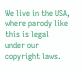We live in the USA, where parody like this is legal under our copyright laws.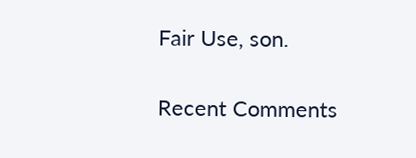Fair Use, son.

Recent Comments